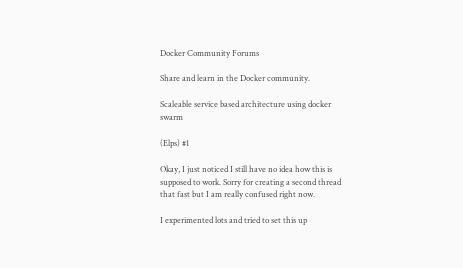Docker Community Forums

Share and learn in the Docker community.

Scaleable service based architecture using docker swarm

(Elps) #1

Okay, I just noticed I still have no idea how this is supposed to work. Sorry for creating a second thread that fast but I am really confused right now.

I experimented lots and tried to set this up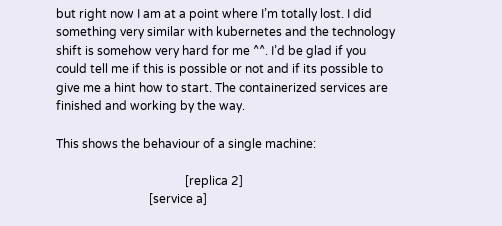but right now I am at a point where I’m totally lost. I did something very similar with kubernetes and the technology shift is somehow very hard for me ^^. I’d be glad if you could tell me if this is possible or not and if its possible to give me a hint how to start. The containerized services are finished and working by the way.

This shows the behaviour of a single machine:

                                           [replica 2]
                               [service a]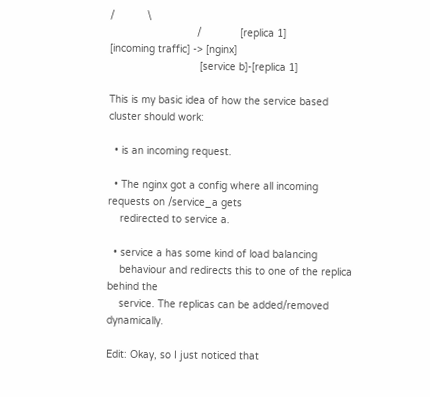/           \
                             /             [replica 1]
[incoming traffic] -> [nginx]
                              [service b]-[replica 1]

This is my basic idea of how the service based cluster should work:

  • is an incoming request.

  • The nginx got a config where all incoming requests on /service_a gets
    redirected to service a.

  • service a has some kind of load balancing
    behaviour and redirects this to one of the replica behind the
    service. The replicas can be added/removed dynamically.

Edit: Okay, so I just noticed that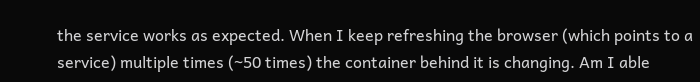the service works as expected. When I keep refreshing the browser (which points to a service) multiple times (~50 times) the container behind it is changing. Am I able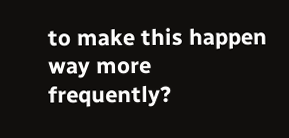to make this happen way more frequently?